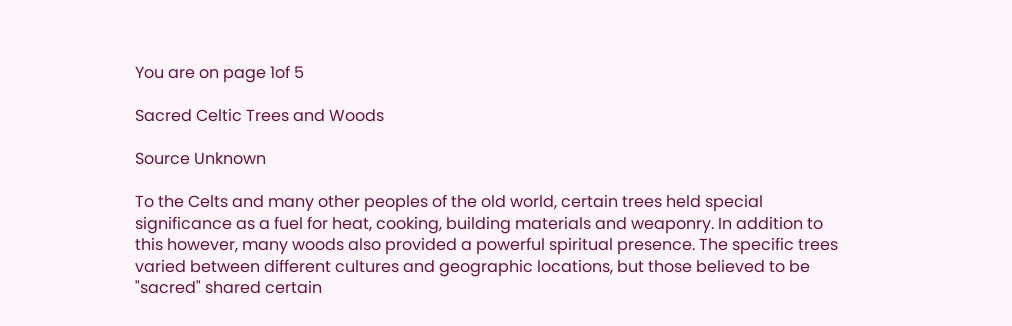You are on page 1of 5

Sacred Celtic Trees and Woods

Source Unknown

To the Celts and many other peoples of the old world, certain trees held special
significance as a fuel for heat, cooking, building materials and weaponry. In addition to
this however, many woods also provided a powerful spiritual presence. The specific trees
varied between different cultures and geographic locations, but those believed to be
"sacred" shared certain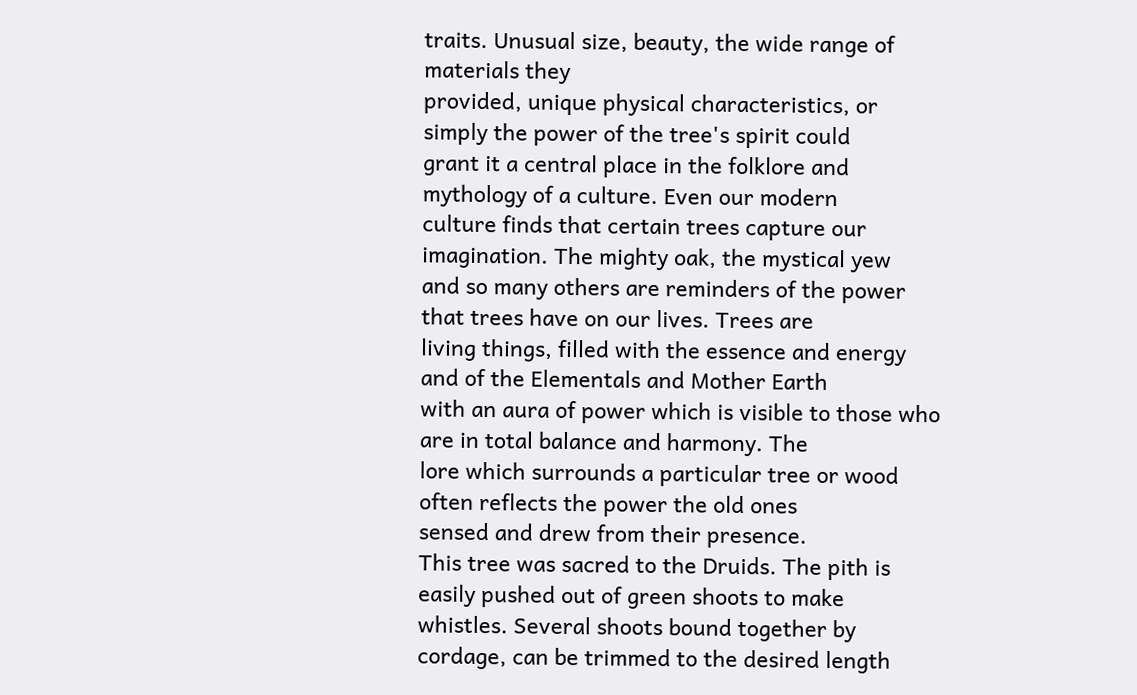traits. Unusual size, beauty, the wide range of materials they
provided, unique physical characteristics, or simply the power of the tree's spirit could
grant it a central place in the folklore and mythology of a culture. Even our modern
culture finds that certain trees capture our imagination. The mighty oak, the mystical yew
and so many others are reminders of the power that trees have on our lives. Trees are
living things, filled with the essence and energy and of the Elementals and Mother Earth
with an aura of power which is visible to those who are in total balance and harmony. The
lore which surrounds a particular tree or wood often reflects the power the old ones
sensed and drew from their presence.
This tree was sacred to the Druids. The pith is easily pushed out of green shoots to make
whistles. Several shoots bound together by cordage, can be trimmed to the desired length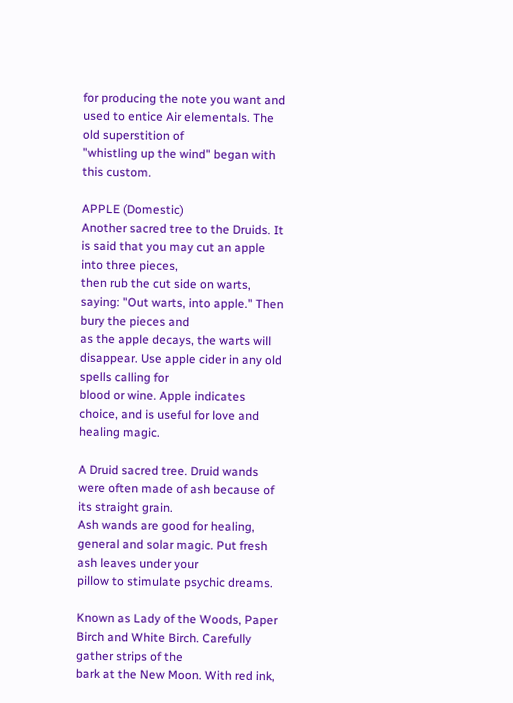for producing the note you want and used to entice Air elementals. The old superstition of
"whistling up the wind" began with this custom.

APPLE (Domestic)
Another sacred tree to the Druids. It is said that you may cut an apple into three pieces,
then rub the cut side on warts, saying: "Out warts, into apple." Then bury the pieces and
as the apple decays, the warts will disappear. Use apple cider in any old spells calling for
blood or wine. Apple indicates choice, and is useful for love and healing magic.

A Druid sacred tree. Druid wands were often made of ash because of its straight grain.
Ash wands are good for healing, general and solar magic. Put fresh ash leaves under your
pillow to stimulate psychic dreams.

Known as Lady of the Woods, Paper Birch and White Birch. Carefully gather strips of the
bark at the New Moon. With red ink,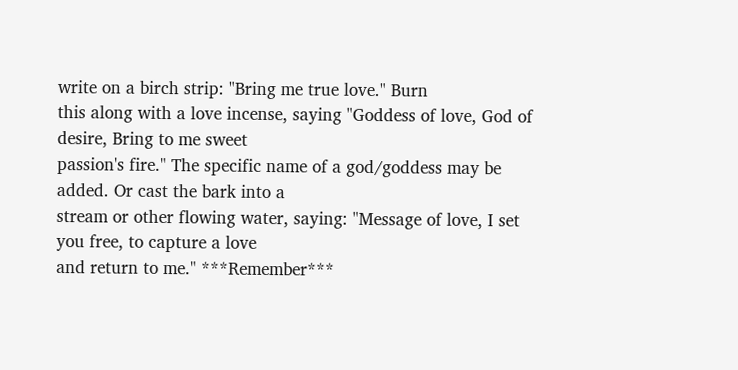write on a birch strip: "Bring me true love." Burn
this along with a love incense, saying "Goddess of love, God of desire, Bring to me sweet
passion's fire." The specific name of a god/goddess may be added. Or cast the bark into a
stream or other flowing water, saying: "Message of love, I set you free, to capture a love
and return to me." ***Remember***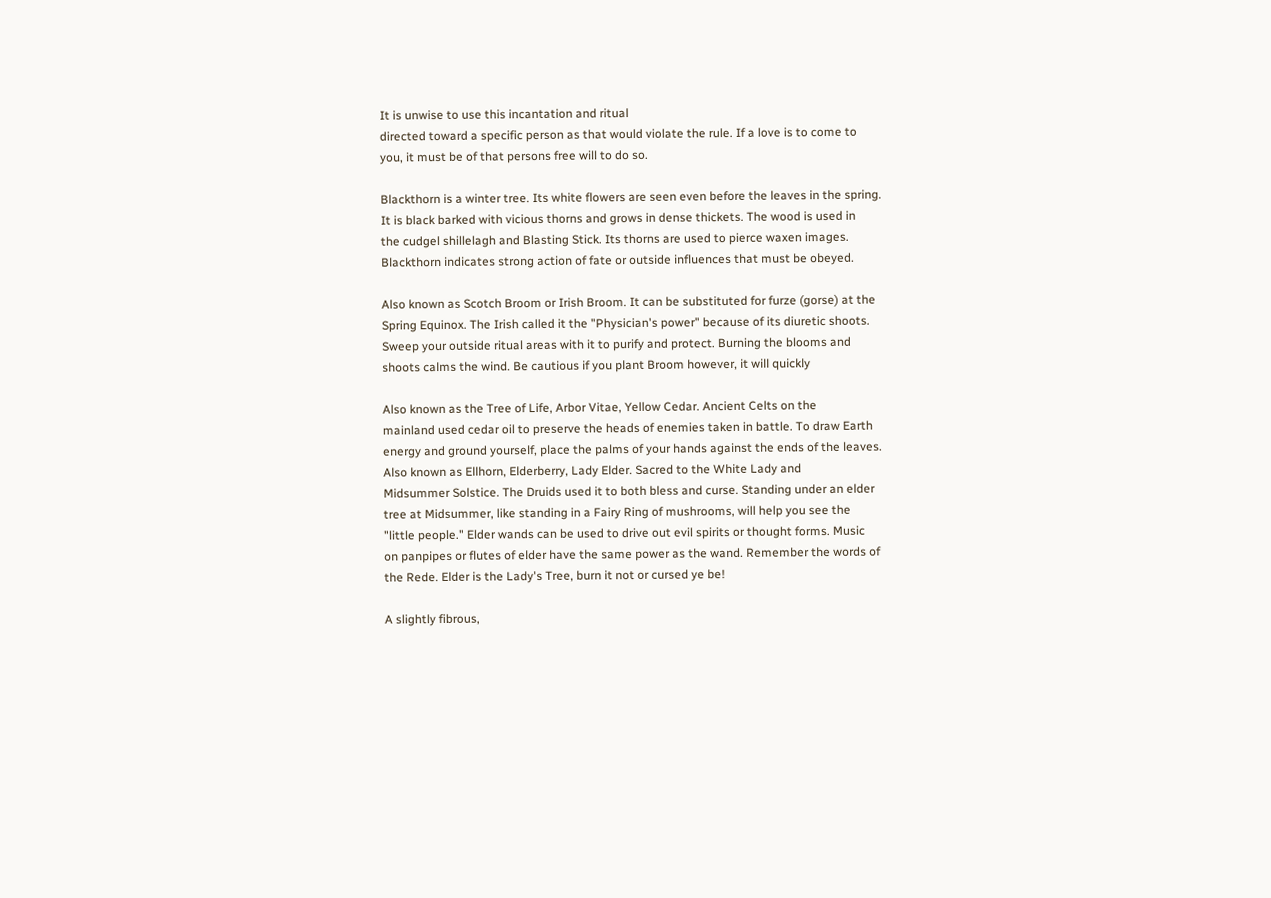It is unwise to use this incantation and ritual
directed toward a specific person as that would violate the rule. If a love is to come to
you, it must be of that persons free will to do so.

Blackthorn is a winter tree. Its white flowers are seen even before the leaves in the spring.
It is black barked with vicious thorns and grows in dense thickets. The wood is used in
the cudgel shillelagh and Blasting Stick. Its thorns are used to pierce waxen images.
Blackthorn indicates strong action of fate or outside influences that must be obeyed.

Also known as Scotch Broom or Irish Broom. It can be substituted for furze (gorse) at the
Spring Equinox. The Irish called it the "Physician's power" because of its diuretic shoots.
Sweep your outside ritual areas with it to purify and protect. Burning the blooms and
shoots calms the wind. Be cautious if you plant Broom however, it will quickly

Also known as the Tree of Life, Arbor Vitae, Yellow Cedar. Ancient Celts on the
mainland used cedar oil to preserve the heads of enemies taken in battle. To draw Earth
energy and ground yourself, place the palms of your hands against the ends of the leaves.
Also known as Ellhorn, Elderberry, Lady Elder. Sacred to the White Lady and
Midsummer Solstice. The Druids used it to both bless and curse. Standing under an elder
tree at Midsummer, like standing in a Fairy Ring of mushrooms, will help you see the
"little people." Elder wands can be used to drive out evil spirits or thought forms. Music
on panpipes or flutes of elder have the same power as the wand. Remember the words of
the Rede. Elder is the Lady's Tree, burn it not or cursed ye be!

A slightly fibrous,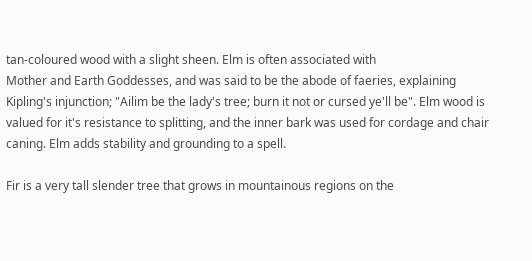tan-coloured wood with a slight sheen. Elm is often associated with
Mother and Earth Goddesses, and was said to be the abode of faeries, explaining
Kipling's injunction; "Ailim be the lady's tree; burn it not or cursed ye'll be". Elm wood is
valued for it's resistance to splitting, and the inner bark was used for cordage and chair
caning. Elm adds stability and grounding to a spell.

Fir is a very tall slender tree that grows in mountainous regions on the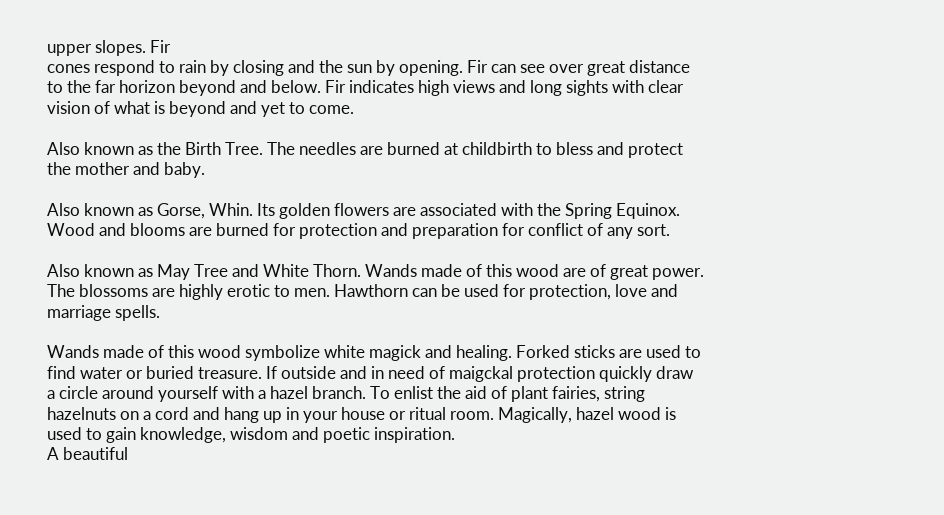upper slopes. Fir
cones respond to rain by closing and the sun by opening. Fir can see over great distance
to the far horizon beyond and below. Fir indicates high views and long sights with clear
vision of what is beyond and yet to come.

Also known as the Birth Tree. The needles are burned at childbirth to bless and protect
the mother and baby.

Also known as Gorse, Whin. Its golden flowers are associated with the Spring Equinox.
Wood and blooms are burned for protection and preparation for conflict of any sort.

Also known as May Tree and White Thorn. Wands made of this wood are of great power.
The blossoms are highly erotic to men. Hawthorn can be used for protection, love and
marriage spells.

Wands made of this wood symbolize white magick and healing. Forked sticks are used to
find water or buried treasure. If outside and in need of maigckal protection quickly draw
a circle around yourself with a hazel branch. To enlist the aid of plant fairies, string
hazelnuts on a cord and hang up in your house or ritual room. Magically, hazel wood is
used to gain knowledge, wisdom and poetic inspiration.
A beautiful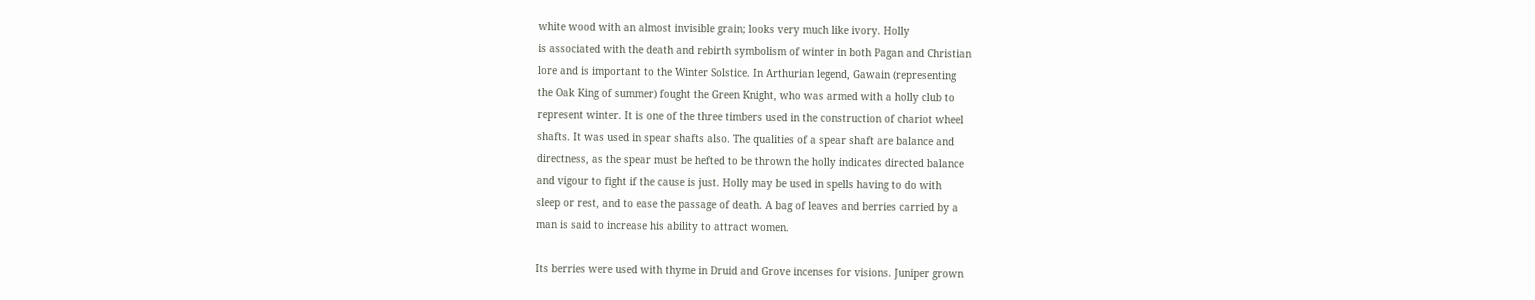white wood with an almost invisible grain; looks very much like ivory. Holly
is associated with the death and rebirth symbolism of winter in both Pagan and Christian
lore and is important to the Winter Solstice. In Arthurian legend, Gawain (representing
the Oak King of summer) fought the Green Knight, who was armed with a holly club to
represent winter. It is one of the three timbers used in the construction of chariot wheel
shafts. It was used in spear shafts also. The qualities of a spear shaft are balance and
directness, as the spear must be hefted to be thrown the holly indicates directed balance
and vigour to fight if the cause is just. Holly may be used in spells having to do with
sleep or rest, and to ease the passage of death. A bag of leaves and berries carried by a
man is said to increase his ability to attract women.

Its berries were used with thyme in Druid and Grove incenses for visions. Juniper grown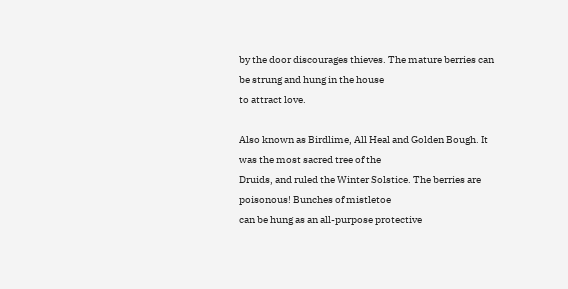by the door discourages thieves. The mature berries can be strung and hung in the house
to attract love.

Also known as Birdlime, All Heal and Golden Bough. It was the most sacred tree of the
Druids, and ruled the Winter Solstice. The berries are poisonous! Bunches of mistletoe
can be hung as an all-purpose protective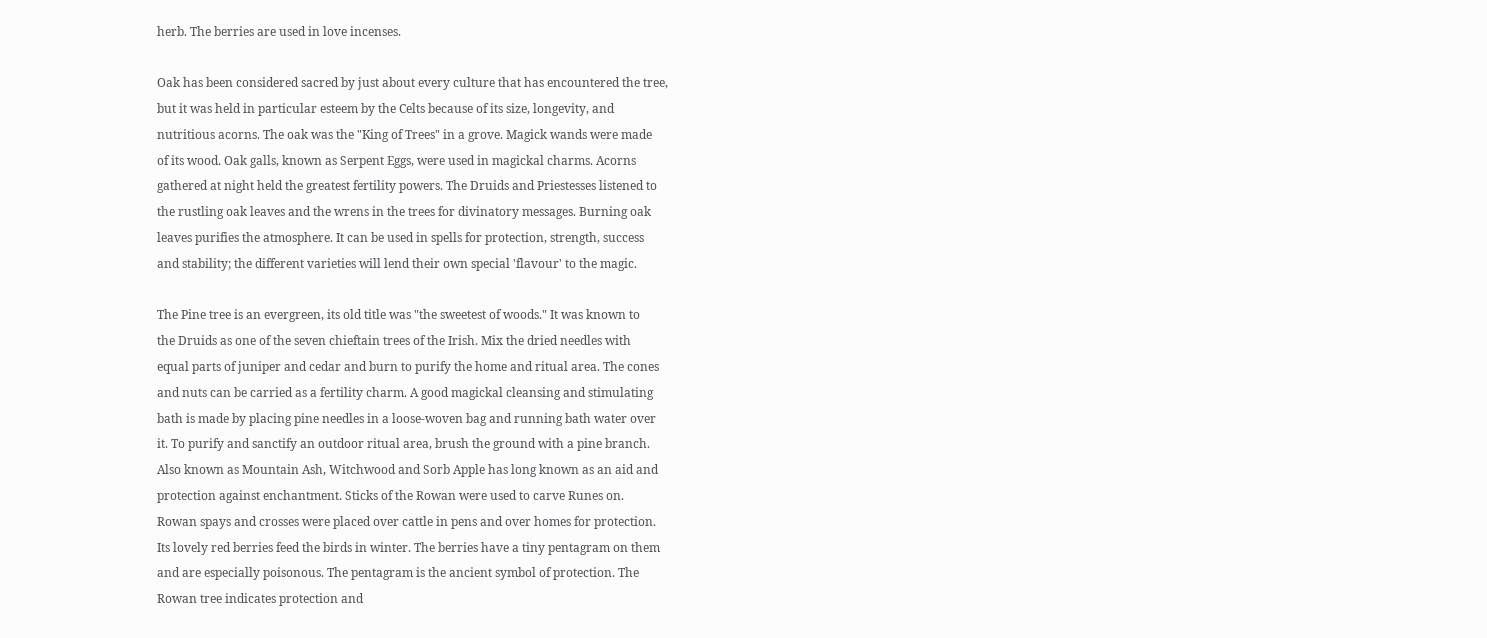herb. The berries are used in love incenses.

Oak has been considered sacred by just about every culture that has encountered the tree,
but it was held in particular esteem by the Celts because of its size, longevity, and
nutritious acorns. The oak was the "King of Trees" in a grove. Magick wands were made
of its wood. Oak galls, known as Serpent Eggs, were used in magickal charms. Acorns
gathered at night held the greatest fertility powers. The Druids and Priestesses listened to
the rustling oak leaves and the wrens in the trees for divinatory messages. Burning oak
leaves purifies the atmosphere. It can be used in spells for protection, strength, success
and stability; the different varieties will lend their own special 'flavour' to the magic.

The Pine tree is an evergreen, its old title was "the sweetest of woods." It was known to
the Druids as one of the seven chieftain trees of the Irish. Mix the dried needles with
equal parts of juniper and cedar and burn to purify the home and ritual area. The cones
and nuts can be carried as a fertility charm. A good magickal cleansing and stimulating
bath is made by placing pine needles in a loose-woven bag and running bath water over
it. To purify and sanctify an outdoor ritual area, brush the ground with a pine branch.
Also known as Mountain Ash, Witchwood and Sorb Apple has long known as an aid and
protection against enchantment. Sticks of the Rowan were used to carve Runes on.
Rowan spays and crosses were placed over cattle in pens and over homes for protection.
Its lovely red berries feed the birds in winter. The berries have a tiny pentagram on them
and are especially poisonous. The pentagram is the ancient symbol of protection. The
Rowan tree indicates protection and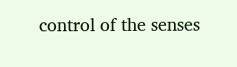control of the senses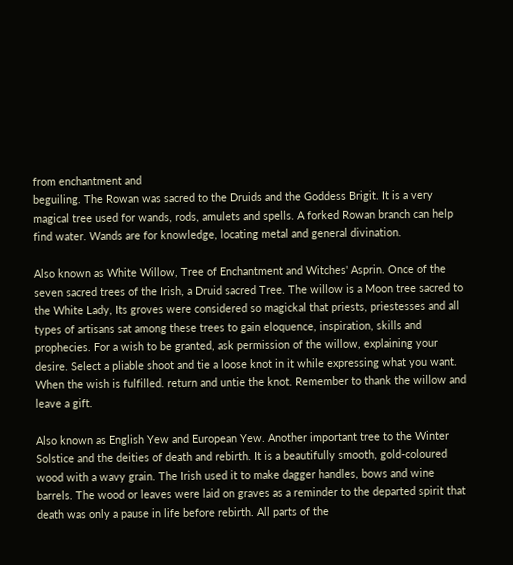from enchantment and
beguiling. The Rowan was sacred to the Druids and the Goddess Brigit. It is a very
magical tree used for wands, rods, amulets and spells. A forked Rowan branch can help
find water. Wands are for knowledge, locating metal and general divination.

Also known as White Willow, Tree of Enchantment and Witches' Asprin. Once of the
seven sacred trees of the Irish, a Druid sacred Tree. The willow is a Moon tree sacred to
the White Lady, Its groves were considered so magickal that priests, priestesses and all
types of artisans sat among these trees to gain eloquence, inspiration, skills and
prophecies. For a wish to be granted, ask permission of the willow, explaining your
desire. Select a pliable shoot and tie a loose knot in it while expressing what you want.
When the wish is fulfilled. return and untie the knot. Remember to thank the willow and
leave a gift.

Also known as English Yew and European Yew. Another important tree to the Winter
Solstice and the deities of death and rebirth. It is a beautifully smooth, gold-coloured
wood with a wavy grain. The Irish used it to make dagger handles, bows and wine
barrels. The wood or leaves were laid on graves as a reminder to the departed spirit that
death was only a pause in life before rebirth. All parts of the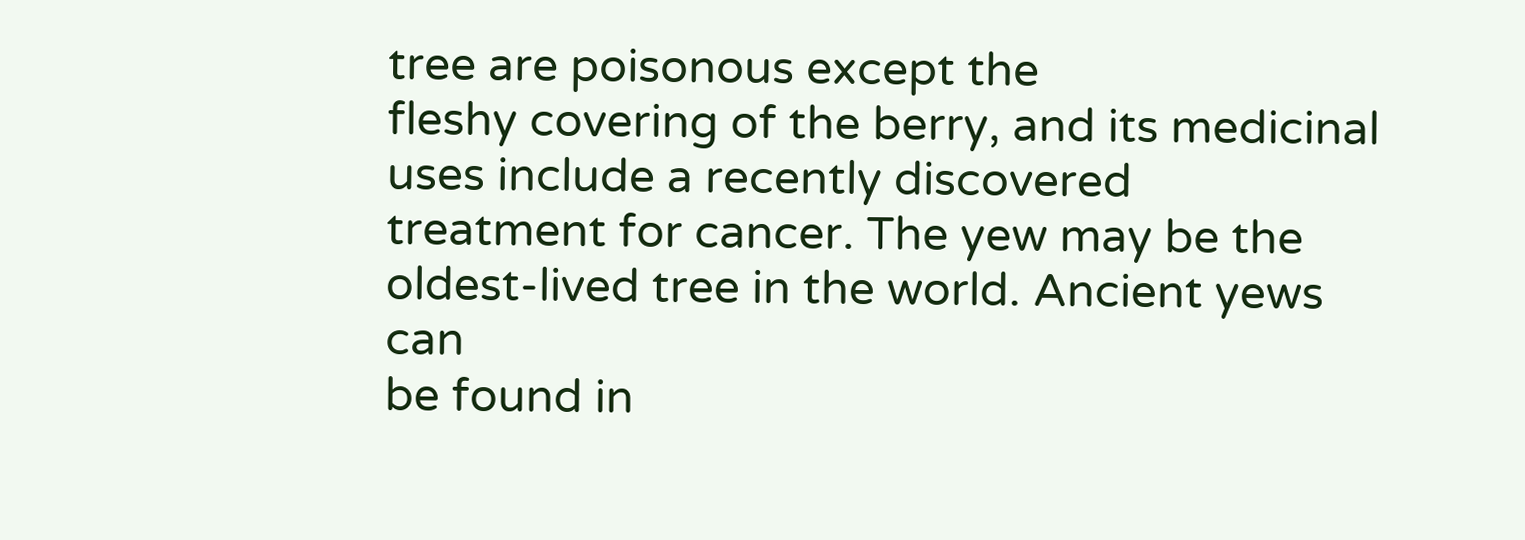tree are poisonous except the
fleshy covering of the berry, and its medicinal uses include a recently discovered
treatment for cancer. The yew may be the oldest-lived tree in the world. Ancient yews can
be found in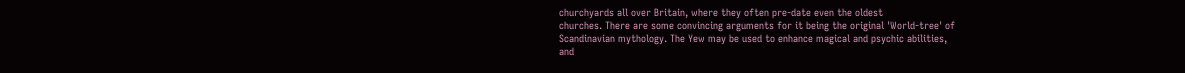churchyards all over Britain, where they often pre-date even the oldest
churches. There are some convincing arguments for it being the original 'World-tree' of
Scandinavian mythology. The Yew may be used to enhance magical and psychic abilities,
and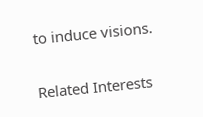to induce visions.

Related Interests